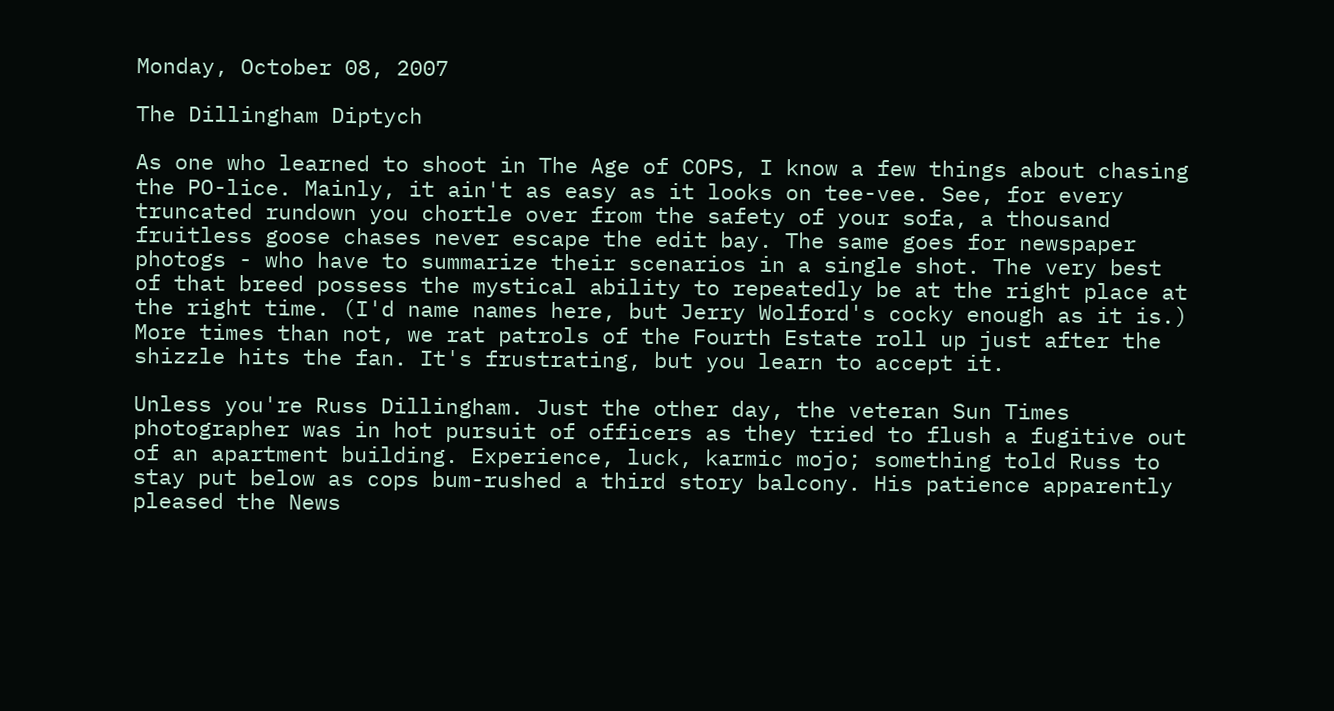Monday, October 08, 2007

The Dillingham Diptych

As one who learned to shoot in The Age of COPS, I know a few things about chasing the PO-lice. Mainly, it ain't as easy as it looks on tee-vee. See, for every truncated rundown you chortle over from the safety of your sofa, a thousand fruitless goose chases never escape the edit bay. The same goes for newspaper photogs - who have to summarize their scenarios in a single shot. The very best of that breed possess the mystical ability to repeatedly be at the right place at the right time. (I'd name names here, but Jerry Wolford's cocky enough as it is.) More times than not, we rat patrols of the Fourth Estate roll up just after the shizzle hits the fan. It's frustrating, but you learn to accept it.

Unless you're Russ Dillingham. Just the other day, the veteran Sun Times photographer was in hot pursuit of officers as they tried to flush a fugitive out of an apartment building. Experience, luck, karmic mojo; something told Russ to stay put below as cops bum-rushed a third story balcony. His patience apparently pleased the News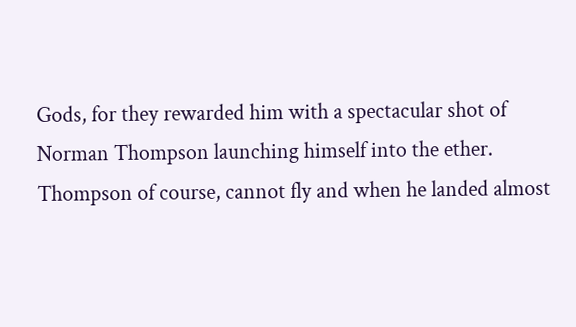Gods, for they rewarded him with a spectacular shot of Norman Thompson launching himself into the ether. Thompson of course, cannot fly and when he landed almost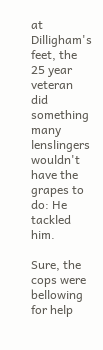at Dilligham's feet, the 25 year veteran did something many lenslingers wouldn't have the grapes to do: He tackled him.

Sure, the cops were bellowing for help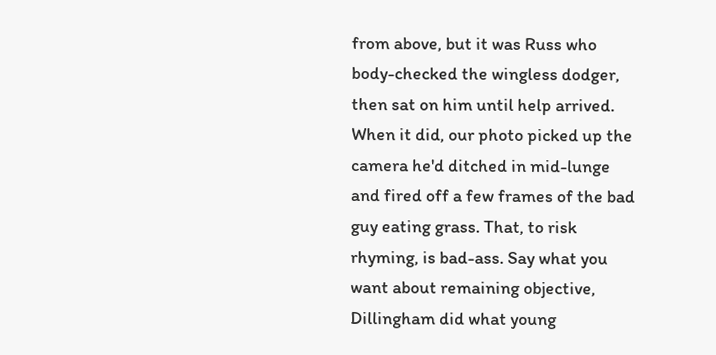from above, but it was Russ who body-checked the wingless dodger, then sat on him until help arrived. When it did, our photo picked up the camera he'd ditched in mid-lunge and fired off a few frames of the bad guy eating grass. That, to risk rhyming, is bad-ass. Say what you want about remaining objective, Dillingham did what young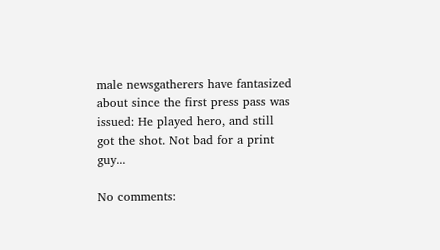male newsgatherers have fantasized about since the first press pass was issued: He played hero, and still got the shot. Not bad for a print guy...

No comments: